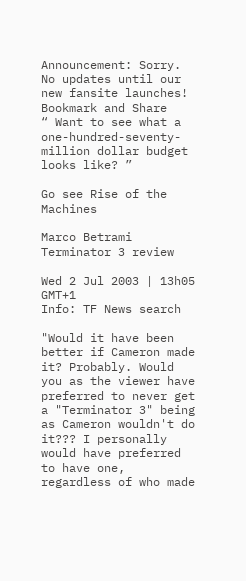Announcement: Sorry. No updates until our new fansite launches!
Bookmark and Share
“ Want to see what a one-hundred-seventy-million dollar budget looks like? ”

Go see Rise of the Machines

Marco Betrami Terminator 3 review

Wed 2 Jul 2003 | 13h05 GMT+1
Info: TF News search

"Would it have been better if Cameron made it? Probably. Would you as the viewer have preferred to never get a "Terminator 3" being as Cameron wouldn't do it??? I personally would have preferred to have one, regardless of who made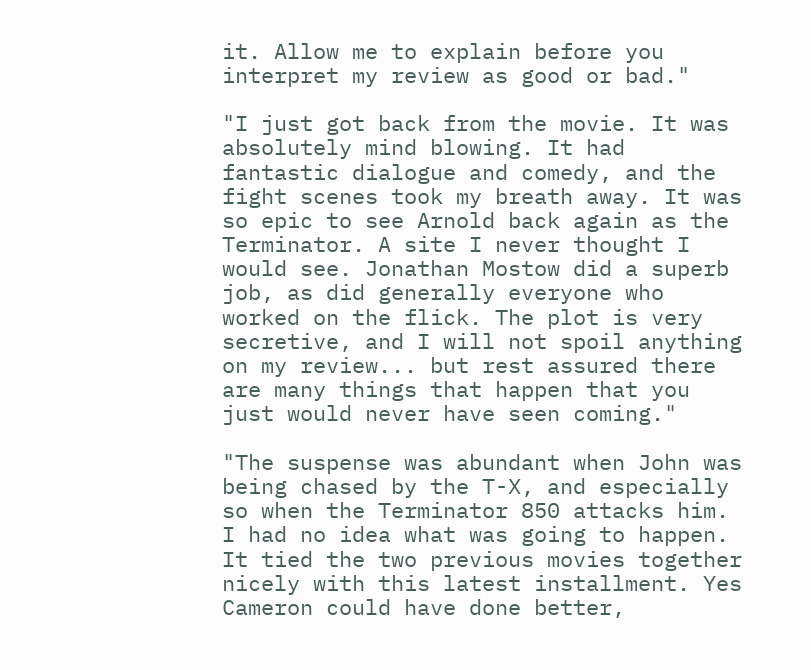it. Allow me to explain before you interpret my review as good or bad."

"I just got back from the movie. It was absolutely mind blowing. It had fantastic dialogue and comedy, and the fight scenes took my breath away. It was so epic to see Arnold back again as the Terminator. A site I never thought I would see. Jonathan Mostow did a superb job, as did generally everyone who worked on the flick. The plot is very secretive, and I will not spoil anything on my review... but rest assured there are many things that happen that you just would never have seen coming."

"The suspense was abundant when John was being chased by the T-X, and especially so when the Terminator 850 attacks him. I had no idea what was going to happen. It tied the two previous movies together nicely with this latest installment. Yes Cameron could have done better,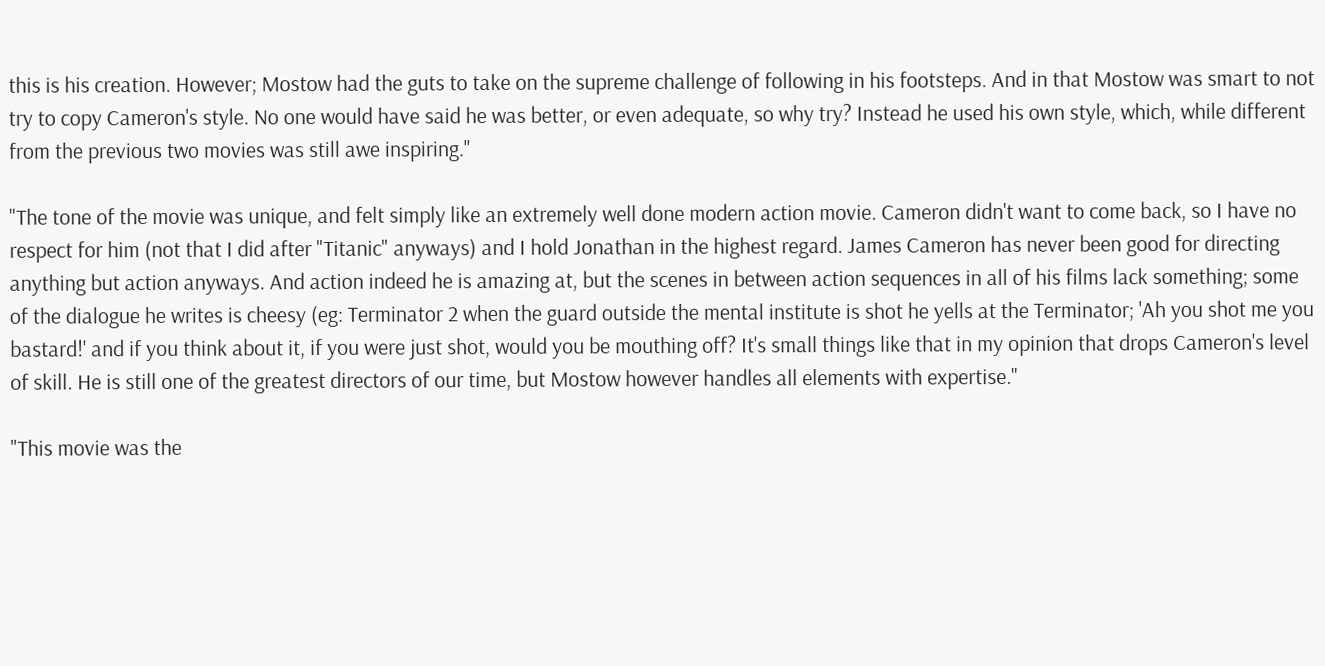this is his creation. However; Mostow had the guts to take on the supreme challenge of following in his footsteps. And in that Mostow was smart to not try to copy Cameron's style. No one would have said he was better, or even adequate, so why try? Instead he used his own style, which, while different from the previous two movies was still awe inspiring."

"The tone of the movie was unique, and felt simply like an extremely well done modern action movie. Cameron didn't want to come back, so I have no respect for him (not that I did after "Titanic" anyways) and I hold Jonathan in the highest regard. James Cameron has never been good for directing anything but action anyways. And action indeed he is amazing at, but the scenes in between action sequences in all of his films lack something; some of the dialogue he writes is cheesy (eg: Terminator 2 when the guard outside the mental institute is shot he yells at the Terminator; 'Ah you shot me you bastard!' and if you think about it, if you were just shot, would you be mouthing off? It's small things like that in my opinion that drops Cameron's level of skill. He is still one of the greatest directors of our time, but Mostow however handles all elements with expertise."

"This movie was the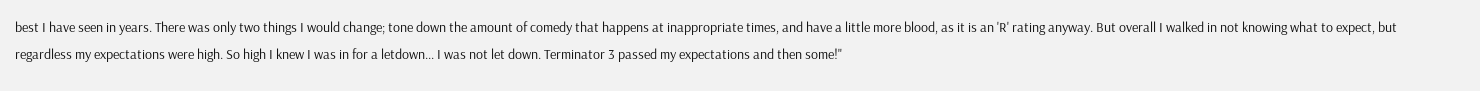best I have seen in years. There was only two things I would change; tone down the amount of comedy that happens at inappropriate times, and have a little more blood, as it is an 'R' rating anyway. But overall I walked in not knowing what to expect, but regardless my expectations were high. So high I knew I was in for a letdown... I was not let down. Terminator 3 passed my expectations and then some!"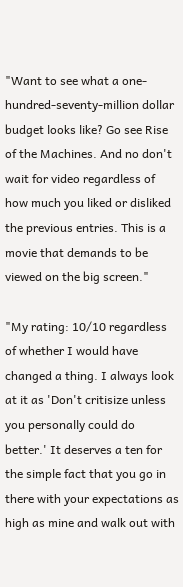"Want to see what a one-hundred-seventy-million dollar budget looks like? Go see Rise of the Machines. And no don't wait for video regardless of how much you liked or disliked the previous entries. This is a movie that demands to be viewed on the big screen."

"My rating: 10/10 regardless of whether I would have changed a thing. I always look at it as 'Don't critisize unless you personally could do better.' It deserves a ten for the simple fact that you go in there with your expectations as high as mine and walk out with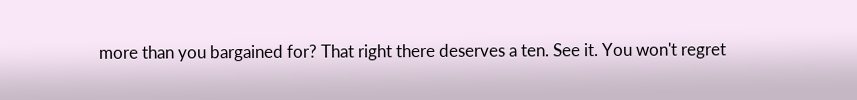more than you bargained for? That right there deserves a ten. See it. You won't regret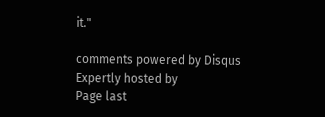it."

comments powered by Disqus
Expertly hosted by
Page last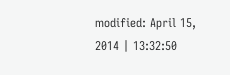modified: April 15, 2014 | 13:32:50